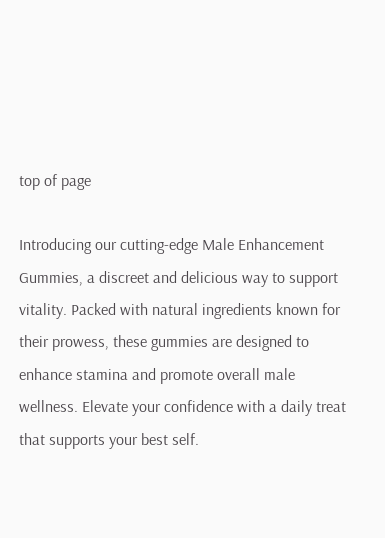top of page

Introducing our cutting-edge Male Enhancement Gummies, a discreet and delicious way to support vitality. Packed with natural ingredients known for their prowess, these gummies are designed to enhance stamina and promote overall male wellness. Elevate your confidence with a daily treat that supports your best self.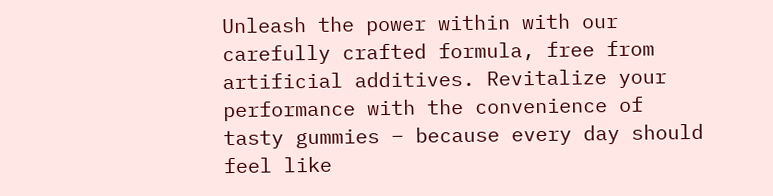Unleash the power within with our carefully crafted formula, free from artificial additives. Revitalize your performance with the convenience of tasty gummies – because every day should feel like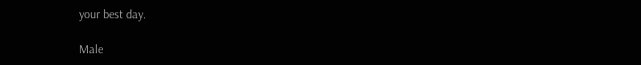your best day.

Male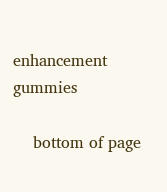enhancement gummies

    bottom of page